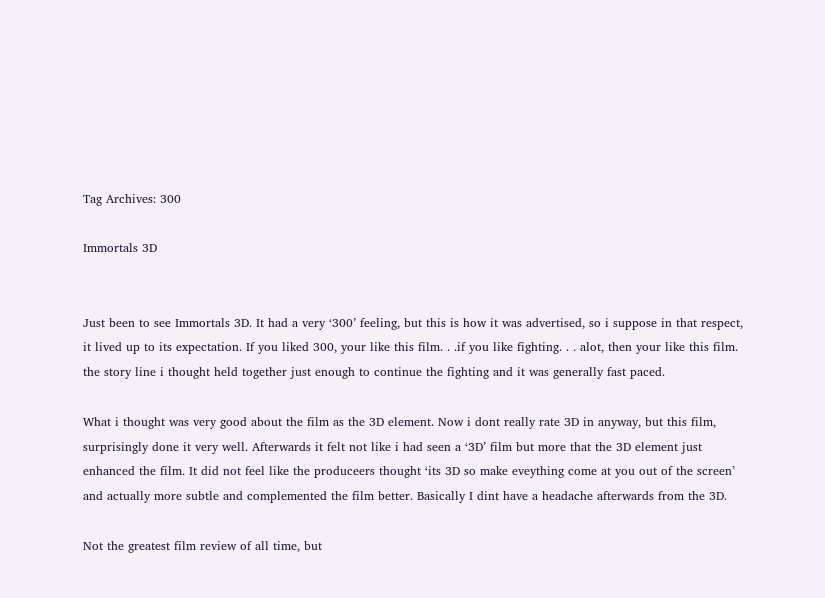Tag Archives: 300

Immortals 3D


Just been to see Immortals 3D. It had a very ‘300’ feeling, but this is how it was advertised, so i suppose in that respect, it lived up to its expectation. If you liked 300, your like this film. . .if you like fighting. . . alot, then your like this film. the story line i thought held together just enough to continue the fighting and it was generally fast paced.

What i thought was very good about the film as the 3D element. Now i dont really rate 3D in anyway, but this film, surprisingly done it very well. Afterwards it felt not like i had seen a ‘3D’ film but more that the 3D element just enhanced the film. It did not feel like the produceers thought ‘its 3D so make eveything come at you out of the screen’ and actually more subtle and complemented the film better. Basically I dint have a headache afterwards from the 3D.

Not the greatest film review of all time, but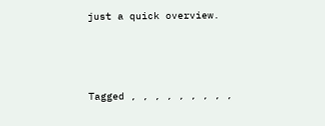just a quick overview.



Tagged , , , , , , , , ,